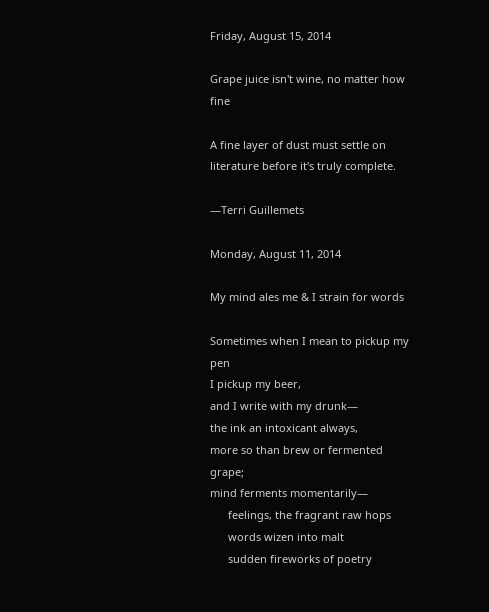Friday, August 15, 2014

Grape juice isn't wine, no matter how fine

A fine layer of dust must settle on literature before it's truly complete.

—Terri Guillemets

Monday, August 11, 2014

My mind ales me & I strain for words

Sometimes when I mean to pickup my pen
I pickup my beer,
and I write with my drunk—
the ink an intoxicant always,
more so than brew or fermented grape;
mind ferments momentarily—
      feelings, the fragrant raw hops
      words wizen into malt
      sudden fireworks of poetry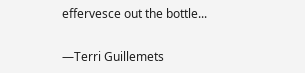effervesce out the bottle...

—Terri Guillemets